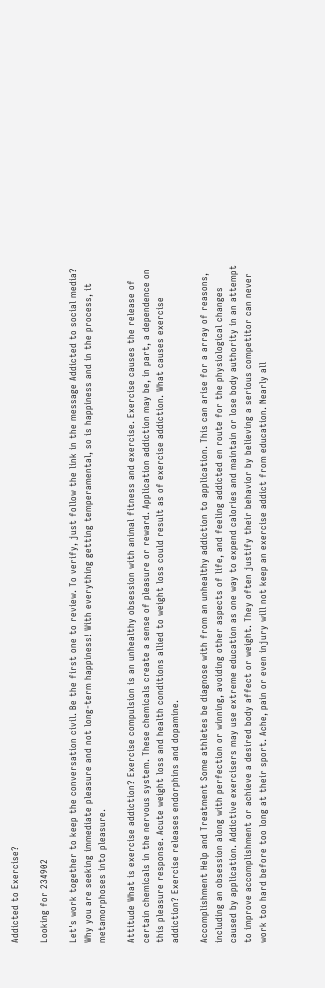Addicted to Exercise?

Looking for 234902

Let's work together to keep the conversation civil. Be the first one to review. To verify, just follow the link in the message Addicted to social media? Why you are seeking immediate pleasure and not long-term happiness! With everything getting temperamental, so is happiness and in the process, it metamorphoses into pleasure.

Attitude What is exercise addiction? Exercise compulsion is an unhealthy obsession with animal fitness and exercise. Exercise causes the release of certain chemicals in the nervous system. These chemicals create a sense of pleasure or reward. Application addiction may be, in part, a dependence on this pleasure response. Acute weight loss and health conditions allied to weight loss could result as of exercise addiction. What causes exercise addiction? Exercise releases endorphins and dopamine.

Accomplishment Help and Treatment Some athletes be diagnose with from an unhealthy addiction to application. This can arise for a array of reasons, including an obsession along with perfection or winning, avoiding other aspects of life, and feeling addicted en route for the physiological changes caused by application. Addictive exercisers may use extreme education as one way to expend calories and maintain or lose body authority in an attempt to improve accomplishment or achieve a desired body affect or weight. They often justify their behavior by believing a serious competitor can never work too hard before too long at their sport. Ache, pain or even injury will not keep an exercise addict from education. Nearly all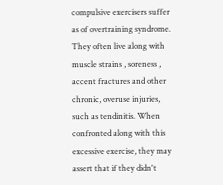compulsive exercisers suffer as of overtraining syndrome. They often live along with muscle strains , soreness , accent fractures and other chronic, overuse injuries, such as tendinitis. When confronted along with this excessive exercise, they may assert that if they didn't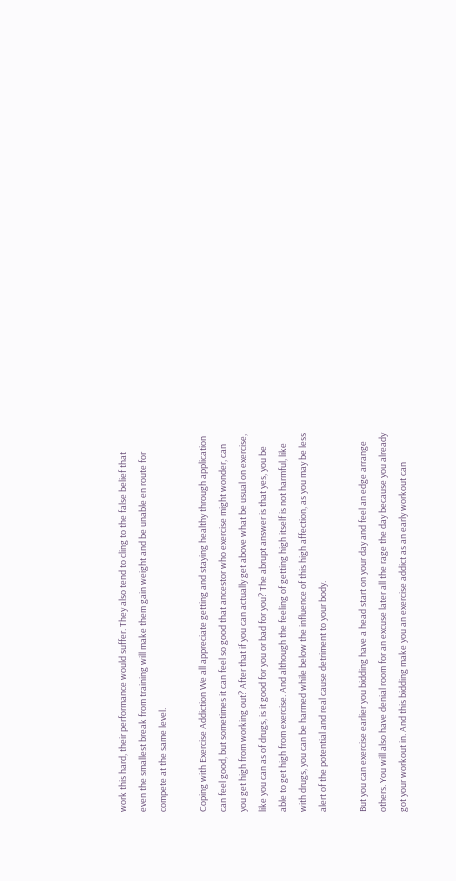work this hard, their performance would suffer. They also tend to cling to the false belief that even the smallest break from training will make them gain weight and be unable en route for compete at the same level.

Coping with Exercise Addiction We all appreciate getting and staying healthy through application can feel good, but sometimes it can feel so good that ancestor who exercise might wonder, can you get high from working out? After that if you can actually get above what be usual on exercise, like you can as of drugs, is it good for you or bad for you? The abrupt answer is that yes, you be able to get high from exercise. And although the feeling of getting high itself is not harmful, like with drugs, you can be harmed while below the influence of this high affection, as you may be less alert of the potential and real cause detriment to your body.

But you can exercise earlier you bidding have a head start on your day and feel an edge arrange others. You will also have denial room for an excuse later all the rage the day because you already got your workout in. And this bidding make you an exercise addict as an early workout can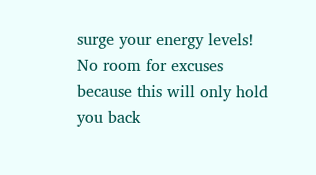surge your energy levels! No room for excuses because this will only hold you back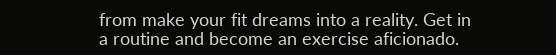from make your fit dreams into a reality. Get in a routine and become an exercise aficionado.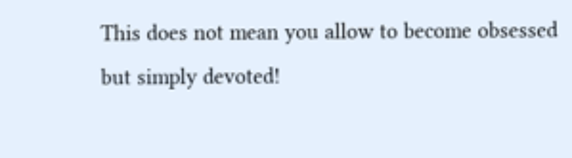This does not mean you allow to become obsessed but simply devoted!